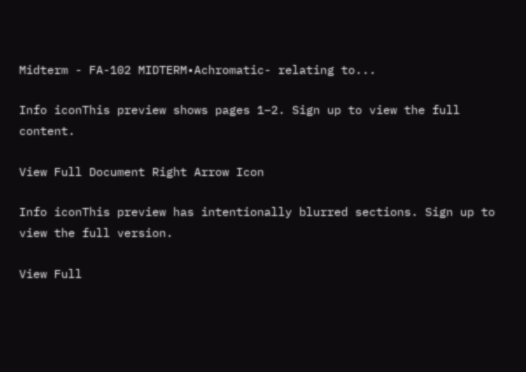Midterm - FA-102 MIDTERM•Achromatic- relating to...

Info iconThis preview shows pages 1–2. Sign up to view the full content.

View Full Document Right Arrow Icon

Info iconThis preview has intentionally blurred sections. Sign up to view the full version.

View Full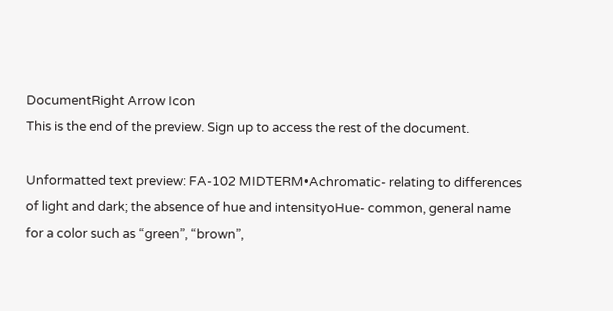DocumentRight Arrow Icon
This is the end of the preview. Sign up to access the rest of the document.

Unformatted text preview: FA-102 MIDTERM•Achromatic- relating to differences of light and dark; the absence of hue and intensityoHue- common, general name for a color such as “green”, “brown”,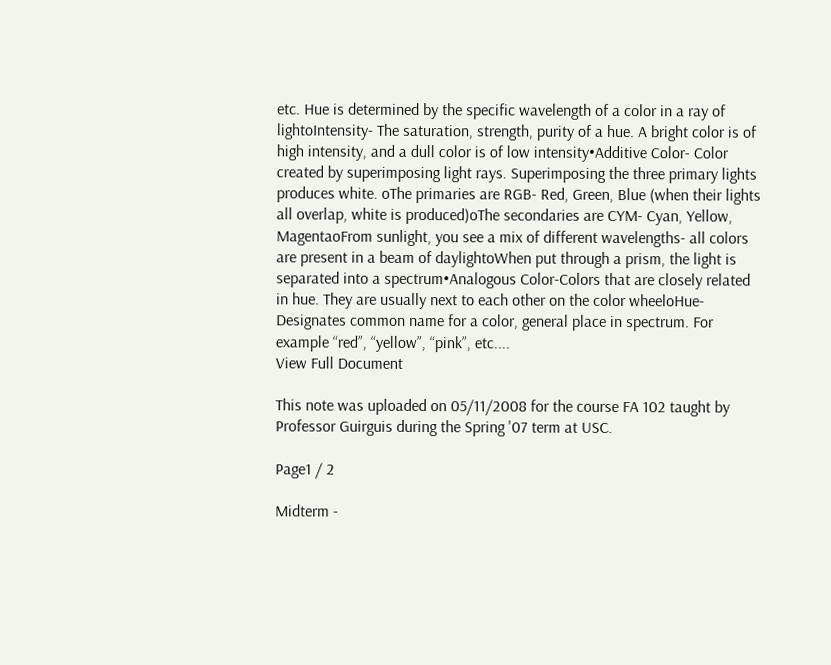etc. Hue is determined by the specific wavelength of a color in a ray of lightoIntensity- The saturation, strength, purity of a hue. A bright color is of high intensity, and a dull color is of low intensity•Additive Color- Color created by superimposing light rays. Superimposing the three primary lights produces white. oThe primaries are RGB- Red, Green, Blue (when their lights all overlap, white is produced)oThe secondaries are CYM- Cyan, Yellow, MagentaoFrom sunlight, you see a mix of different wavelengths- all colors are present in a beam of daylightoWhen put through a prism, the light is separated into a spectrum•Analogous Color-Colors that are closely related in hue. They are usually next to each other on the color wheeloHue- Designates common name for a color, general place in spectrum. For example “red”, “yellow”, “pink”, etc....
View Full Document

This note was uploaded on 05/11/2008 for the course FA 102 taught by Professor Guirguis during the Spring '07 term at USC.

Page1 / 2

Midterm -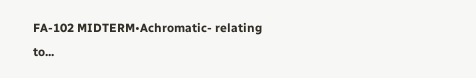FA-102 MIDTERM•Achromatic- relating to...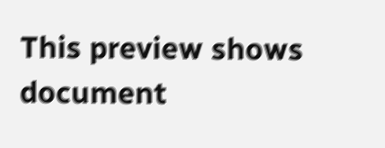This preview shows document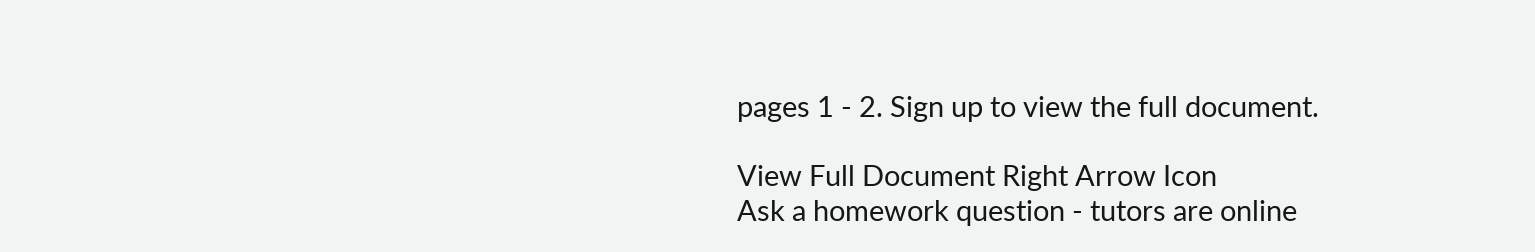pages 1 - 2. Sign up to view the full document.

View Full Document Right Arrow Icon
Ask a homework question - tutors are online